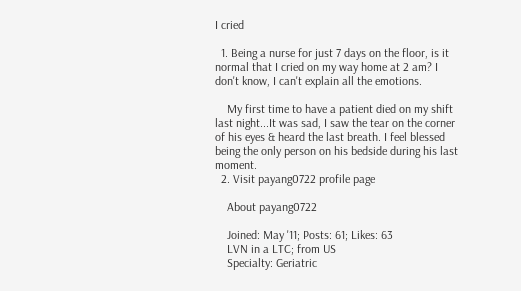I cried

  1. Being a nurse for just 7 days on the floor, is it normal that I cried on my way home at 2 am? I don't know, I can't explain all the emotions.

    My first time to have a patient died on my shift last night...It was sad, I saw the tear on the corner of his eyes & heard the last breath. I feel blessed being the only person on his bedside during his last moment.
  2. Visit payang0722 profile page

    About payang0722

    Joined: May '11; Posts: 61; Likes: 63
    LVN in a LTC; from US
    Specialty: Geriatric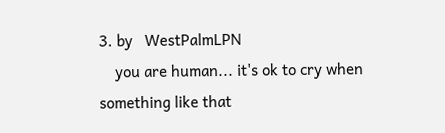3. by   WestPalmLPN
    you are human... it's ok to cry when something like that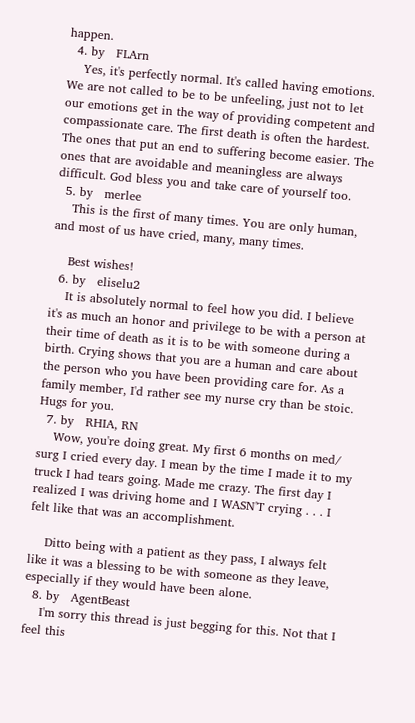happen.
  4. by   FLArn
    Yes, it's perfectly normal. It's called having emotions. We are not called to be to be unfeeling, just not to let our emotions get in the way of providing competent and compassionate care. The first death is often the hardest. The ones that put an end to suffering become easier. The ones that are avoidable and meaningless are always difficult. God bless you and take care of yourself too.
  5. by   merlee
    This is the first of many times. You are only human, and most of us have cried, many, many times.

    Best wishes!
  6. by   eliselu2
    It is absolutely normal to feel how you did. I believe it's as much an honor and privilege to be with a person at their time of death as it is to be with someone during a birth. Crying shows that you are a human and care about the person who you have been providing care for. As a family member, I'd rather see my nurse cry than be stoic. Hugs for you.
  7. by   RHIA, RN
    Wow, you're doing great. My first 6 months on med/ surg I cried every day. I mean by the time I made it to my truck I had tears going. Made me crazy. The first day I realized I was driving home and I WASN'T crying . . . I felt like that was an accomplishment.

    Ditto being with a patient as they pass, I always felt like it was a blessing to be with someone as they leave, especially if they would have been alone.
  8. by   AgentBeast
    I'm sorry this thread is just begging for this. Not that I feel this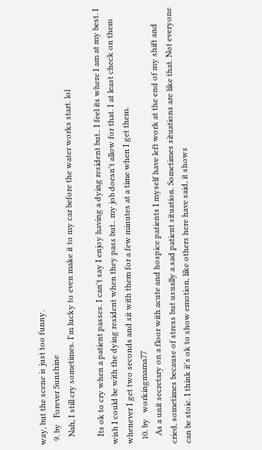way, but the scene is just too funny.
  9. by   Forever Sunshine
    Nah, I still cry sometimes. I'm lucky to even make it to my car before the water works start. lol

    Its ok to cry when a patient passes. I can't say I enjoy having a dying resident but.. I feel its where I am at my best. I wish I could be with the dying resident when they pass but.. my job doesn't allow for that. I at least check on them whenever I get two seconds and sit with them for a few minutes at a time when I get them.
  10. by   workingmama77
    As a unit secretary on a floor with acute and hospice patients I myself have left work at the end of my shift and cried, sometimes because of stress but usually a sad patient situation. Sometimes situations are like that. Not everyone can be stoic. I think it's ok to show emotion, like others here have said, it shows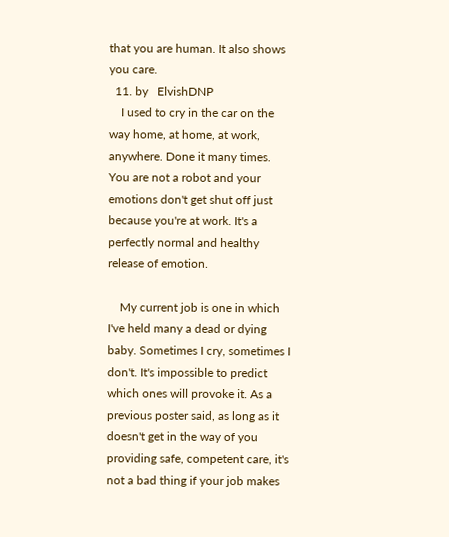that you are human. It also shows you care.
  11. by   ElvishDNP
    I used to cry in the car on the way home, at home, at work, anywhere. Done it many times. You are not a robot and your emotions don't get shut off just because you're at work. It's a perfectly normal and healthy release of emotion.

    My current job is one in which I've held many a dead or dying baby. Sometimes I cry, sometimes I don't. It's impossible to predict which ones will provoke it. As a previous poster said, as long as it doesn't get in the way of you providing safe, competent care, it's not a bad thing if your job makes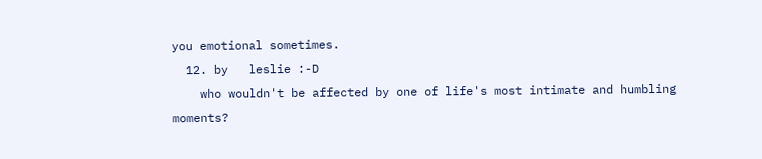you emotional sometimes.
  12. by   leslie :-D
    who wouldn't be affected by one of life's most intimate and humbling moments?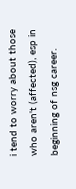i tend to worry about those who aren't (affected), esp in beginning of nsg career.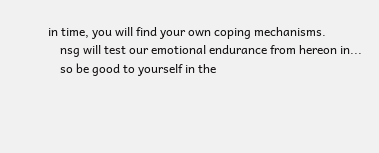in time, you will find your own coping mechanisms.
    nsg will test our emotional endurance from hereon in...
    so be good to yourself in the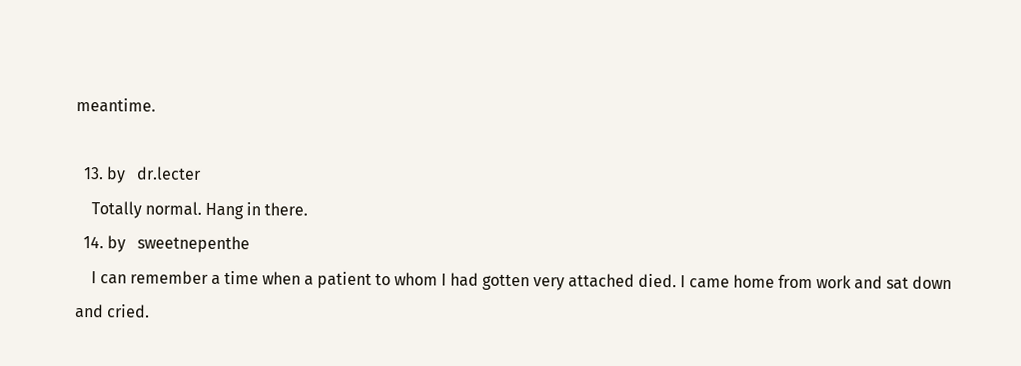meantime.

  13. by   dr.lecter
    Totally normal. Hang in there.
  14. by   sweetnepenthe
    I can remember a time when a patient to whom I had gotten very attached died. I came home from work and sat down and cried.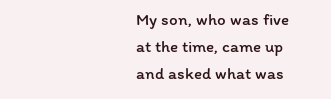My son, who was five at the time, came up and asked what was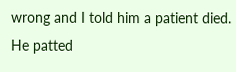wrong and I told him a patient died. He patted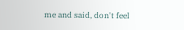me and said, don't feel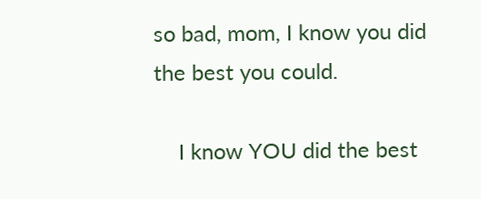so bad, mom, I know you did the best you could.

    I know YOU did the best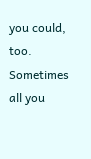you could, too. Sometimes all you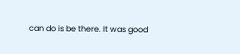can do is be there. It was good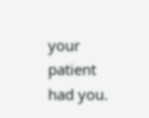your patient had you.